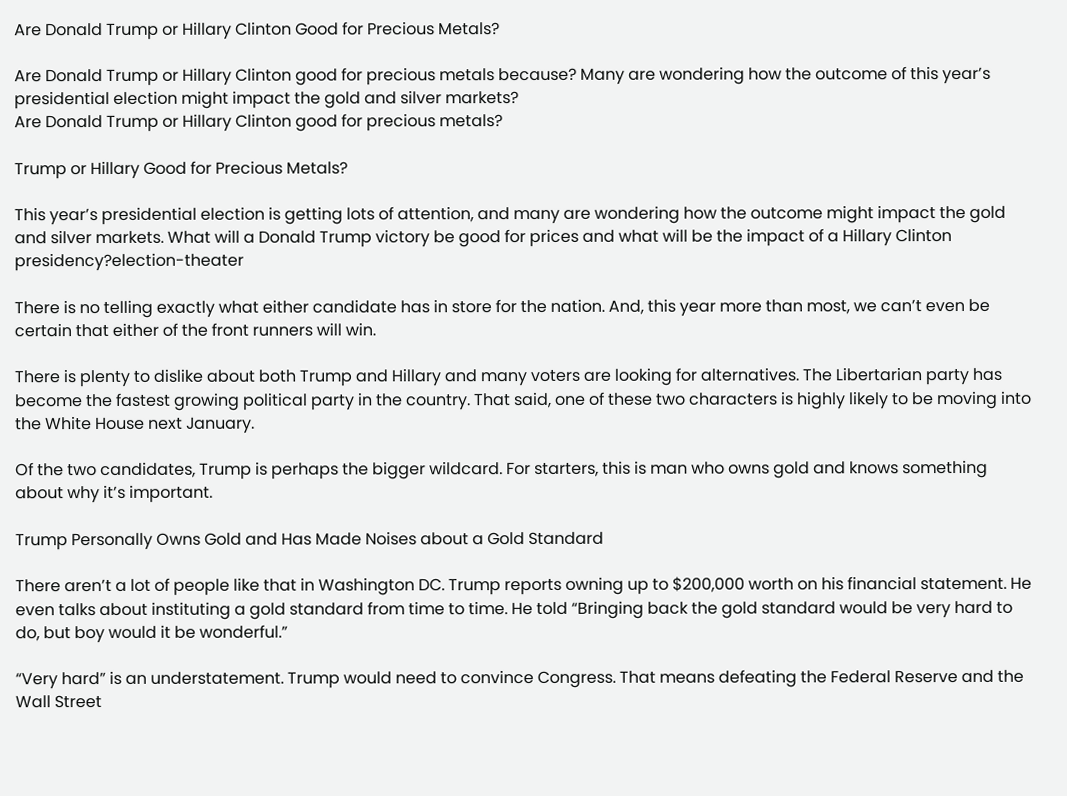Are Donald Trump or Hillary Clinton Good for Precious Metals?

Are Donald Trump or Hillary Clinton good for precious metals because? Many are wondering how the outcome of this year’s presidential election might impact the gold and silver markets?
Are Donald Trump or Hillary Clinton good for precious metals?

Trump or Hillary Good for Precious Metals?

This year’s presidential election is getting lots of attention, and many are wondering how the outcome might impact the gold and silver markets. What will a Donald Trump victory be good for prices and what will be the impact of a Hillary Clinton presidency?election-theater

There is no telling exactly what either candidate has in store for the nation. And, this year more than most, we can’t even be certain that either of the front runners will win.

There is plenty to dislike about both Trump and Hillary and many voters are looking for alternatives. The Libertarian party has become the fastest growing political party in the country. That said, one of these two characters is highly likely to be moving into the White House next January.

Of the two candidates, Trump is perhaps the bigger wildcard. For starters, this is man who owns gold and knows something about why it’s important.

Trump Personally Owns Gold and Has Made Noises about a Gold Standard

There aren’t a lot of people like that in Washington DC. Trump reports owning up to $200,000 worth on his financial statement. He even talks about instituting a gold standard from time to time. He told “Bringing back the gold standard would be very hard to do, but boy would it be wonderful.”

“Very hard” is an understatement. Trump would need to convince Congress. That means defeating the Federal Reserve and the Wall Street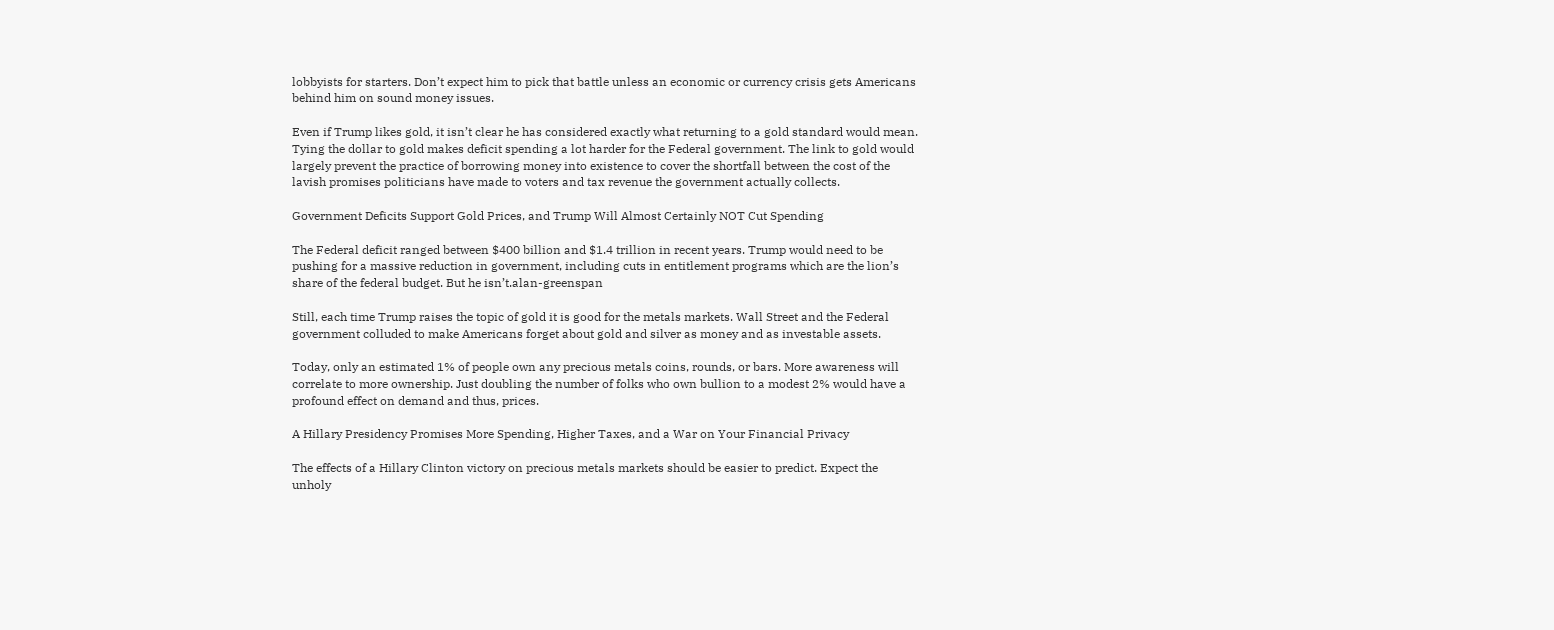lobbyists for starters. Don’t expect him to pick that battle unless an economic or currency crisis gets Americans behind him on sound money issues.

Even if Trump likes gold, it isn’t clear he has considered exactly what returning to a gold standard would mean. Tying the dollar to gold makes deficit spending a lot harder for the Federal government. The link to gold would largely prevent the practice of borrowing money into existence to cover the shortfall between the cost of the lavish promises politicians have made to voters and tax revenue the government actually collects.

Government Deficits Support Gold Prices, and Trump Will Almost Certainly NOT Cut Spending

The Federal deficit ranged between $400 billion and $1.4 trillion in recent years. Trump would need to be pushing for a massive reduction in government, including cuts in entitlement programs which are the lion’s share of the federal budget. But he isn’t.alan-greenspan

Still, each time Trump raises the topic of gold it is good for the metals markets. Wall Street and the Federal government colluded to make Americans forget about gold and silver as money and as investable assets.

Today, only an estimated 1% of people own any precious metals coins, rounds, or bars. More awareness will correlate to more ownership. Just doubling the number of folks who own bullion to a modest 2% would have a profound effect on demand and thus, prices.

A Hillary Presidency Promises More Spending, Higher Taxes, and a War on Your Financial Privacy

The effects of a Hillary Clinton victory on precious metals markets should be easier to predict. Expect the unholy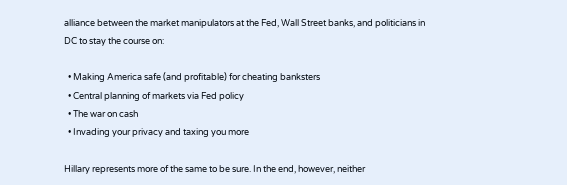alliance between the market manipulators at the Fed, Wall Street banks, and politicians in DC to stay the course on:

  • Making America safe (and profitable) for cheating banksters
  • Central planning of markets via Fed policy
  • The war on cash
  • Invading your privacy and taxing you more

Hillary represents more of the same to be sure. In the end, however, neither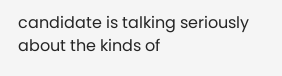candidate is talking seriously about the kinds of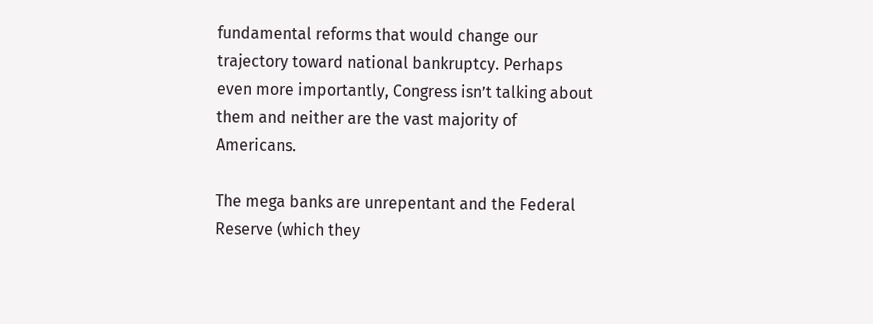fundamental reforms that would change our trajectory toward national bankruptcy. Perhaps even more importantly, Congress isn’t talking about them and neither are the vast majority of Americans.

The mega banks are unrepentant and the Federal Reserve (which they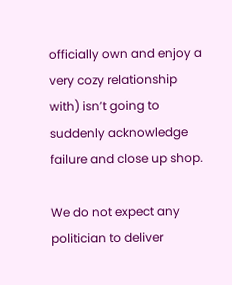officially own and enjoy a very cozy relationship with) isn’t going to suddenly acknowledge failure and close up shop.

We do not expect any politician to deliver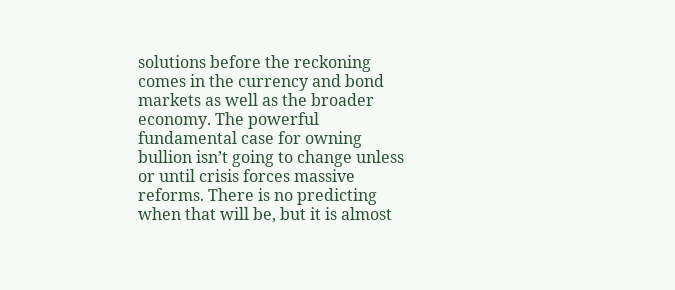solutions before the reckoning comes in the currency and bond markets as well as the broader economy. The powerful fundamental case for owning bullion isn’t going to change unless or until crisis forces massive reforms. There is no predicting when that will be, but it is almost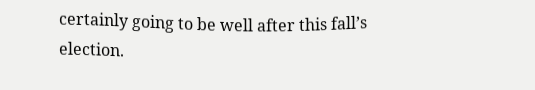certainly going to be well after this fall’s election.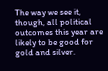The way we see it, though, all political outcomes this year are likely to be good for gold and silver.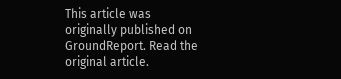This article was originally published on GroundReport. Read the original article.